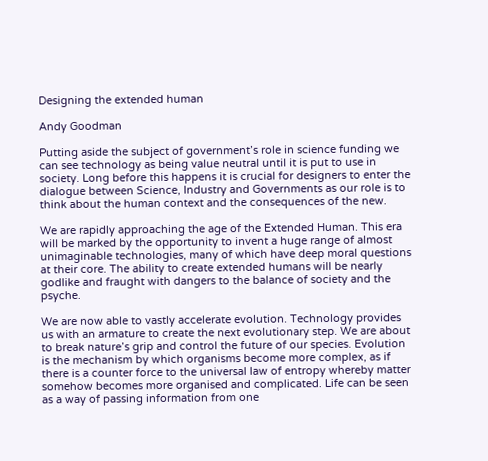Designing the extended human

Andy Goodman

Putting aside the subject of government’s role in science funding we can see technology as being value neutral until it is put to use in society. Long before this happens it is crucial for designers to enter the dialogue between Science, Industry and Governments as our role is to think about the human context and the consequences of the new.

We are rapidly approaching the age of the Extended Human. This era will be marked by the opportunity to invent a huge range of almost unimaginable technologies, many of which have deep moral questions at their core. The ability to create extended humans will be nearly godlike and fraught with dangers to the balance of society and the psyche.

We are now able to vastly accelerate evolution. Technology provides us with an armature to create the next evolutionary step. We are about to break nature’s grip and control the future of our species. Evolution is the mechanism by which organisms become more complex, as if there is a counter force to the universal law of entropy whereby matter somehow becomes more organised and complicated. Life can be seen as a way of passing information from one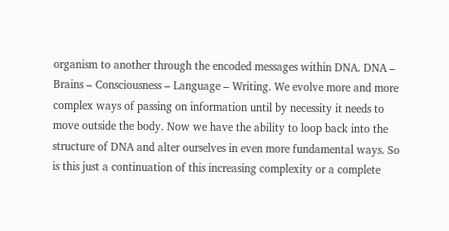organism to another through the encoded messages within DNA. DNA – Brains – Consciousness – Language – Writing. We evolve more and more complex ways of passing on information until by necessity it needs to move outside the body. Now we have the ability to loop back into the structure of DNA and alter ourselves in even more fundamental ways. So is this just a continuation of this increasing complexity or a complete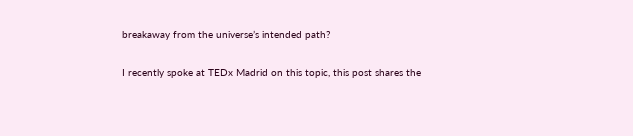breakaway from the universe’s intended path?

I recently spoke at TEDx Madrid on this topic, this post shares the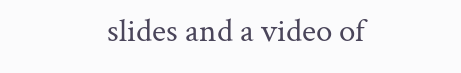slides and a video of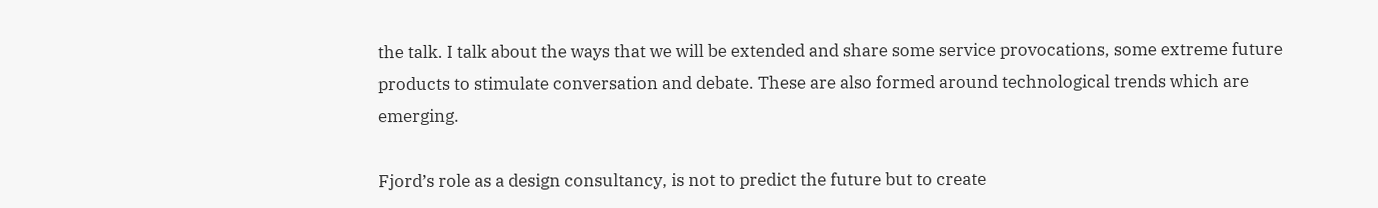the talk. I talk about the ways that we will be extended and share some service provocations, some extreme future products to stimulate conversation and debate. These are also formed around technological trends which are emerging.

Fjord’s role as a design consultancy, is not to predict the future but to create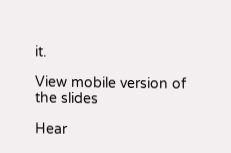it.

View mobile version of the slides

Hear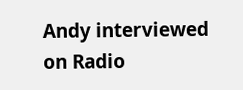Andy interviewed on Radio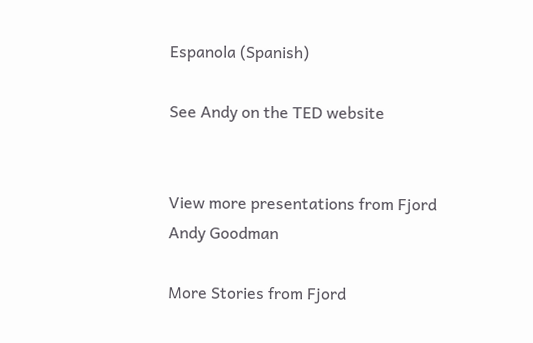Espanola (Spanish)

See Andy on the TED website


View more presentations from Fjord
Andy Goodman

More Stories from Fjord